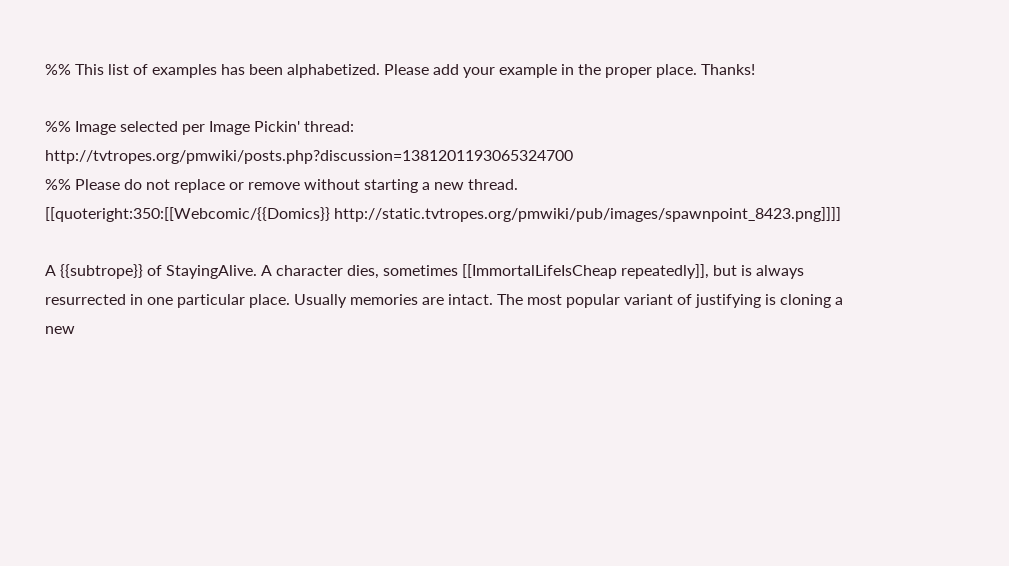%% This list of examples has been alphabetized. Please add your example in the proper place. Thanks!

%% Image selected per Image Pickin' thread: http://tvtropes.org/pmwiki/posts.php?discussion=1381201193065324700
%% Please do not replace or remove without starting a new thread.
[[quoteright:350:[[Webcomic/{{Domics}} http://static.tvtropes.org/pmwiki/pub/images/spawnpoint_8423.png]]]]

A {{subtrope}} of StayingAlive. A character dies, sometimes [[ImmortalLifeIsCheap repeatedly]], but is always resurrected in one particular place. Usually memories are intact. The most popular variant of justifying is cloning a new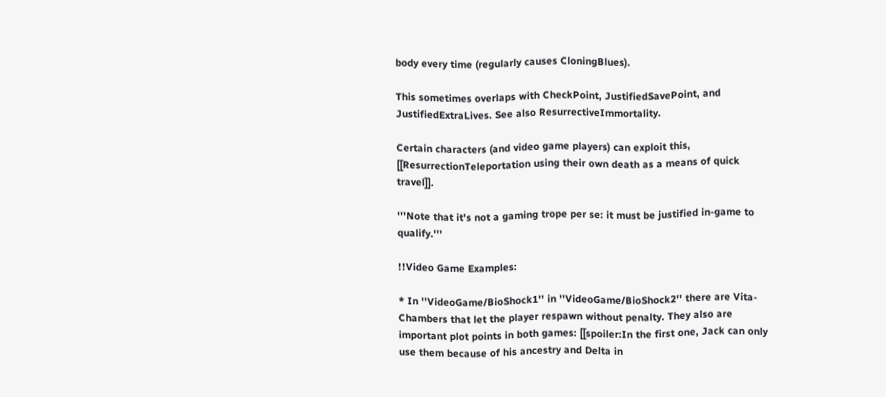body every time (regularly causes CloningBlues).

This sometimes overlaps with CheckPoint, JustifiedSavePoint, and JustifiedExtraLives. See also ResurrectiveImmortality.

Certain characters (and video game players) can exploit this, [[ResurrectionTeleportation using their own death as a means of quick travel]].

'''Note that it's not a gaming trope per se: it must be justified in-game to qualify.'''

!!Video Game Examples:

* In ''VideoGame/BioShock1'' in ''VideoGame/BioShock2'' there are Vita-Chambers that let the player respawn without penalty. They also are important plot points in both games: [[spoiler:In the first one, Jack can only use them because of his ancestry and Delta in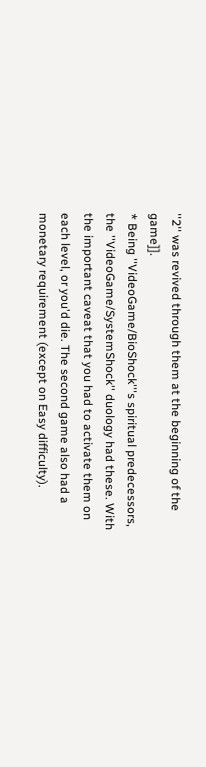''2'' was revived through them at the beginning of the game]].
* Being ''VideoGame/BioShock'''s spiritual predecessors, the ''VideoGame/SystemShock'' duology had these. With the important caveat that you had to activate them on each level, or you'd die. The second game also had a monetary requirement (except on Easy difficulty).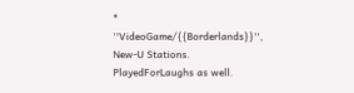* ''VideoGame/{{Borderlands}}'', New-U Stations. PlayedForLaughs as well.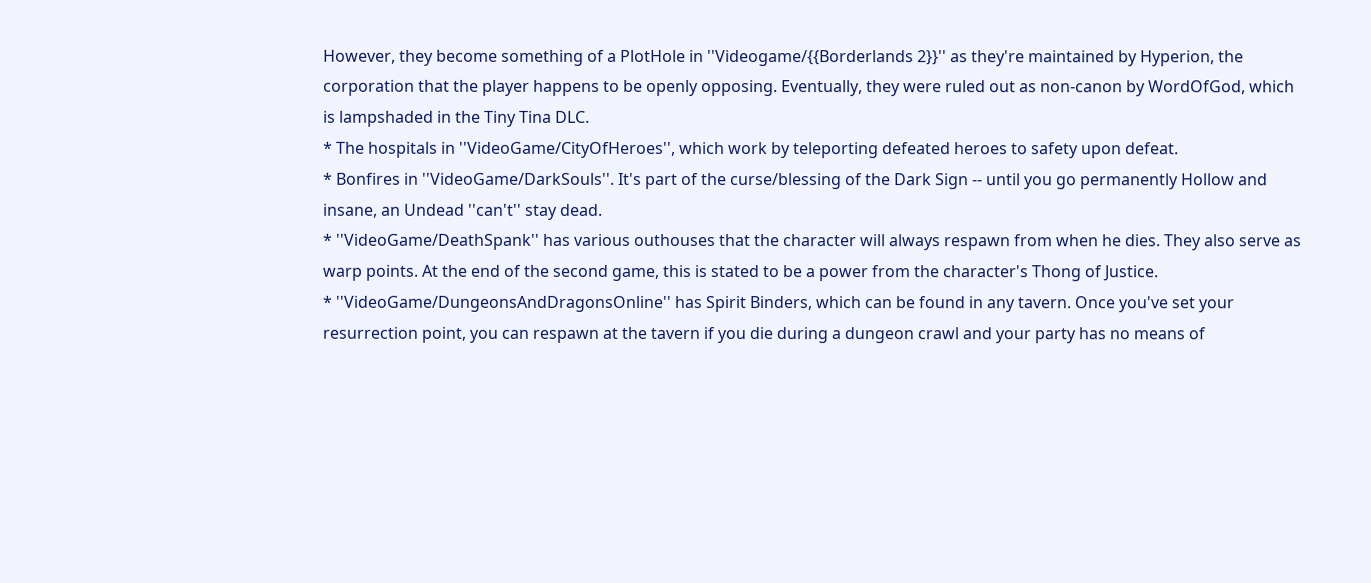However, they become something of a PlotHole in ''Videogame/{{Borderlands 2}}'' as they're maintained by Hyperion, the corporation that the player happens to be openly opposing. Eventually, they were ruled out as non-canon by WordOfGod, which is lampshaded in the Tiny Tina DLC.
* The hospitals in ''VideoGame/CityOfHeroes'', which work by teleporting defeated heroes to safety upon defeat.
* Bonfires in ''VideoGame/DarkSouls''. It's part of the curse/blessing of the Dark Sign -- until you go permanently Hollow and insane, an Undead ''can't'' stay dead.
* ''VideoGame/DeathSpank'' has various outhouses that the character will always respawn from when he dies. They also serve as warp points. At the end of the second game, this is stated to be a power from the character's Thong of Justice.
* ''VideoGame/DungeonsAndDragonsOnline'' has Spirit Binders, which can be found in any tavern. Once you've set your resurrection point, you can respawn at the tavern if you die during a dungeon crawl and your party has no means of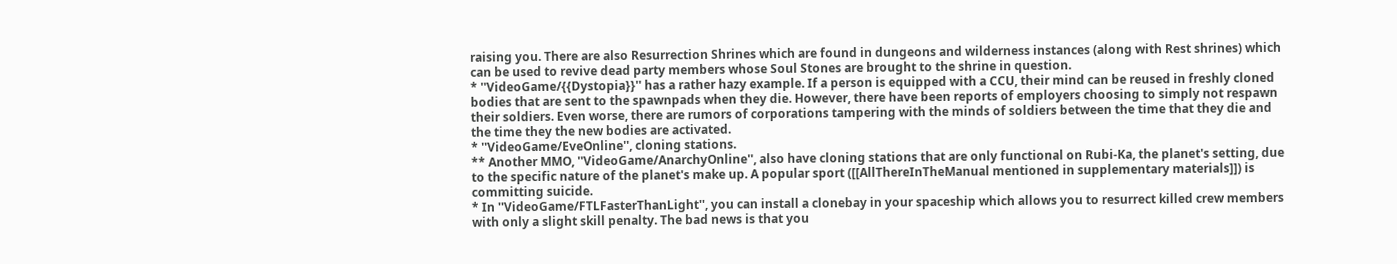raising you. There are also Resurrection Shrines which are found in dungeons and wilderness instances (along with Rest shrines) which can be used to revive dead party members whose Soul Stones are brought to the shrine in question.
* ''VideoGame/{{Dystopia}}'' has a rather hazy example. If a person is equipped with a CCU, their mind can be reused in freshly cloned bodies that are sent to the spawnpads when they die. However, there have been reports of employers choosing to simply not respawn their soldiers. Even worse, there are rumors of corporations tampering with the minds of soldiers between the time that they die and the time they the new bodies are activated.
* ''VideoGame/EveOnline'', cloning stations.
** Another MMO, ''VideoGame/AnarchyOnline'', also have cloning stations that are only functional on Rubi-Ka, the planet's setting, due to the specific nature of the planet's make up. A popular sport ([[AllThereInTheManual mentioned in supplementary materials]]) is committing suicide.
* In ''VideoGame/FTLFasterThanLight'', you can install a clonebay in your spaceship which allows you to resurrect killed crew members with only a slight skill penalty. The bad news is that you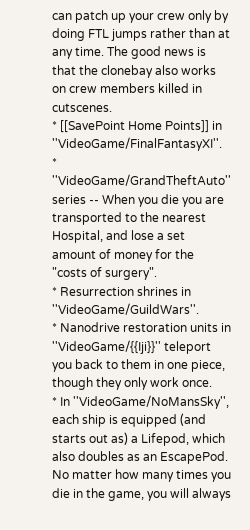can patch up your crew only by doing FTL jumps rather than at any time. The good news is that the clonebay also works on crew members killed in cutscenes.
* [[SavePoint Home Points]] in ''VideoGame/FinalFantasyXI''.
* ''VideoGame/GrandTheftAuto'' series -- When you die you are transported to the nearest Hospital, and lose a set amount of money for the "costs of surgery".
* Resurrection shrines in ''VideoGame/GuildWars''.
* Nanodrive restoration units in ''VideoGame/{{Iji}}'' teleport you back to them in one piece, though they only work once.
* In ''VideoGame/NoMansSky'', each ship is equipped (and starts out as) a Lifepod, which also doubles as an EscapePod. No matter how many times you die in the game, you will always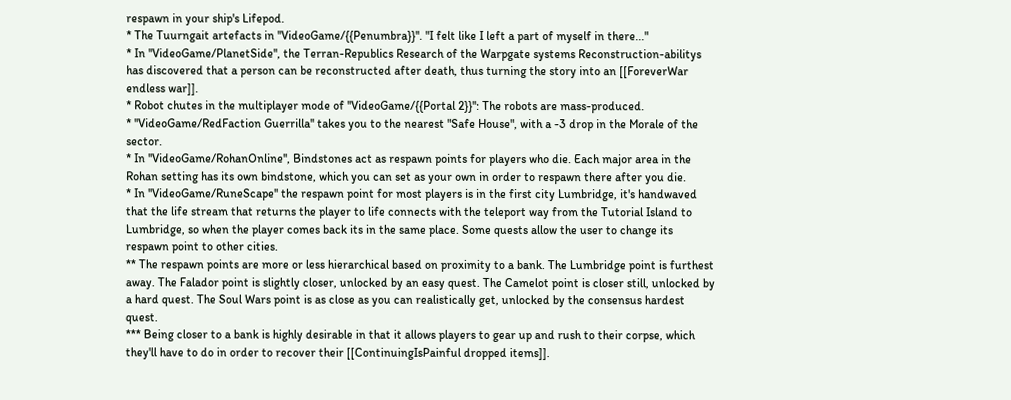respawn in your ship's Lifepod.
* The Tuurngait artefacts in ''VideoGame/{{Penumbra}}''. "I felt like I left a part of myself in there..."
* In ''VideoGame/PlanetSide'', the Terran-Republics Research of the Warpgate systems Reconstruction-abilitys has discovered that a person can be reconstructed after death, thus turning the story into an [[ForeverWar endless war]].
* Robot chutes in the multiplayer mode of ''VideoGame/{{Portal 2}}'': The robots are mass-produced.
* ''VideoGame/RedFaction Guerrilla'' takes you to the nearest "Safe House", with a -3 drop in the Morale of the sector.
* In ''VideoGame/RohanOnline'', Bindstones act as respawn points for players who die. Each major area in the Rohan setting has its own bindstone, which you can set as your own in order to respawn there after you die.
* In ''VideoGame/RuneScape'' the respawn point for most players is in the first city Lumbridge, it's handwaved that the life stream that returns the player to life connects with the teleport way from the Tutorial Island to Lumbridge, so when the player comes back its in the same place. Some quests allow the user to change its respawn point to other cities.
** The respawn points are more or less hierarchical based on proximity to a bank. The Lumbridge point is furthest away. The Falador point is slightly closer, unlocked by an easy quest. The Camelot point is closer still, unlocked by a hard quest. The Soul Wars point is as close as you can realistically get, unlocked by the consensus hardest quest.
*** Being closer to a bank is highly desirable in that it allows players to gear up and rush to their corpse, which they'll have to do in order to recover their [[ContinuingIsPainful dropped items]].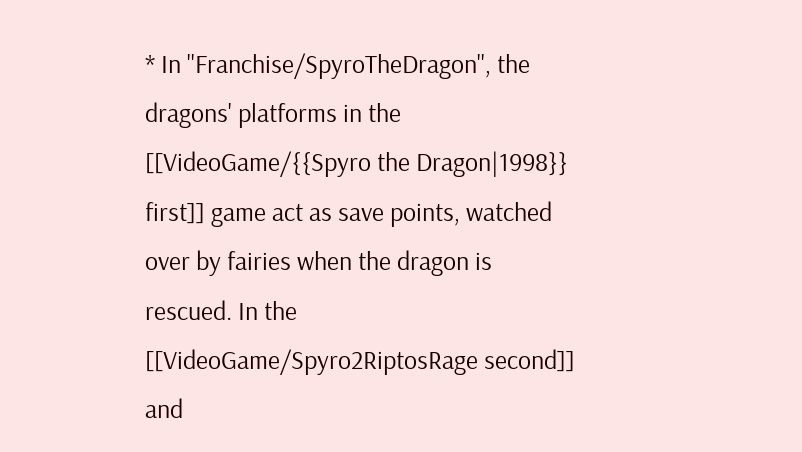* In ''Franchise/SpyroTheDragon'', the dragons' platforms in the [[VideoGame/{{Spyro the Dragon|1998}} first]] game act as save points, watched over by fairies when the dragon is rescued. In the [[VideoGame/Spyro2RiptosRage second]] and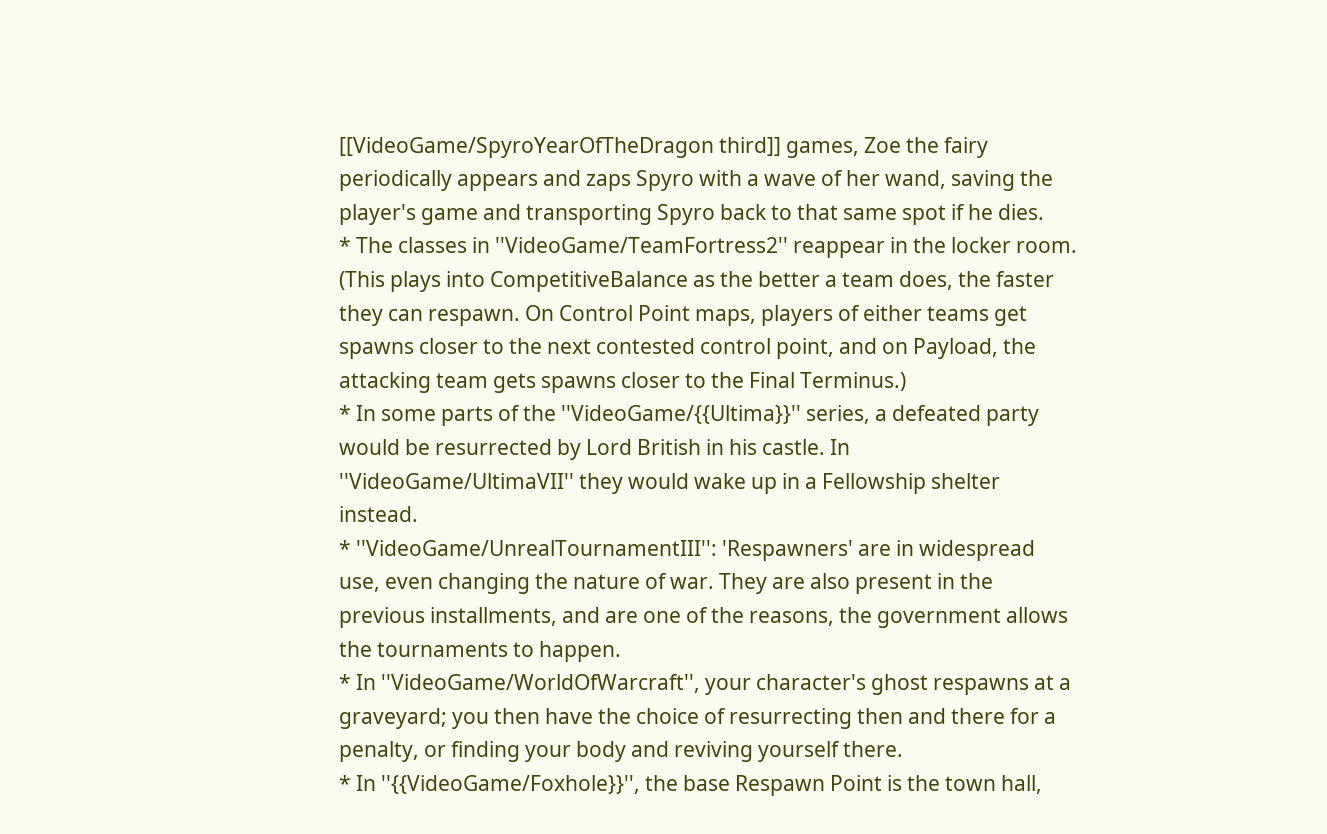[[VideoGame/SpyroYearOfTheDragon third]] games, Zoe the fairy periodically appears and zaps Spyro with a wave of her wand, saving the player's game and transporting Spyro back to that same spot if he dies.
* The classes in ''VideoGame/TeamFortress2'' reappear in the locker room. (This plays into CompetitiveBalance as the better a team does, the faster they can respawn. On Control Point maps, players of either teams get spawns closer to the next contested control point, and on Payload, the attacking team gets spawns closer to the Final Terminus.)
* In some parts of the ''VideoGame/{{Ultima}}'' series, a defeated party would be resurrected by Lord British in his castle. In ''VideoGame/UltimaVII'' they would wake up in a Fellowship shelter instead.
* ''VideoGame/UnrealTournamentIII'': 'Respawners' are in widespread use, even changing the nature of war. They are also present in the previous installments, and are one of the reasons, the government allows the tournaments to happen.
* In ''VideoGame/WorldOfWarcraft'', your character's ghost respawns at a graveyard; you then have the choice of resurrecting then and there for a penalty, or finding your body and reviving yourself there.
* In ''{{VideoGame/Foxhole}}'', the base Respawn Point is the town hall,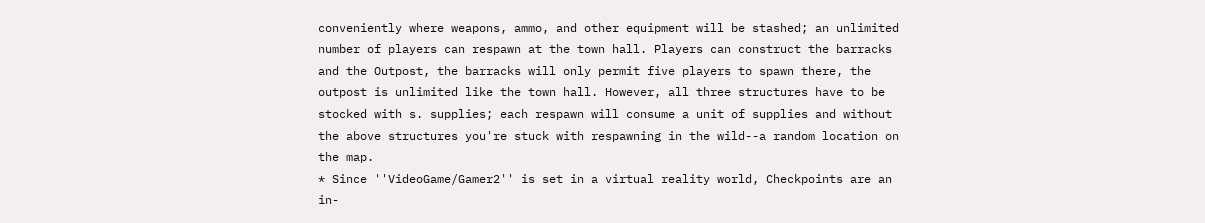conveniently where weapons, ammo, and other equipment will be stashed; an unlimited number of players can respawn at the town hall. Players can construct the barracks and the Outpost, the barracks will only permit five players to spawn there, the outpost is unlimited like the town hall. However, all three structures have to be stocked with s. supplies; each respawn will consume a unit of supplies and without the above structures you're stuck with respawning in the wild--a random location on the map.
* Since ''VideoGame/Gamer2'' is set in a virtual reality world, Checkpoints are an in-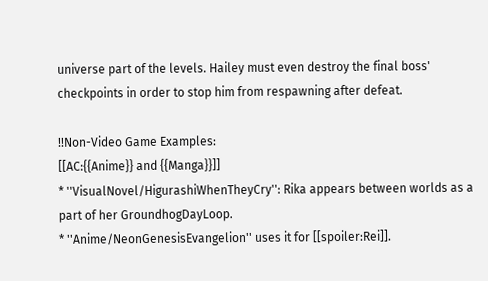universe part of the levels. Hailey must even destroy the final boss' checkpoints in order to stop him from respawning after defeat.

!!Non-Video Game Examples:
[[AC:{{Anime}} and {{Manga}}]]
* ''VisualNovel/HigurashiWhenTheyCry'': Rika appears between worlds as a part of her GroundhogDayLoop.
* ''Anime/NeonGenesisEvangelion'' uses it for [[spoiler:Rei]].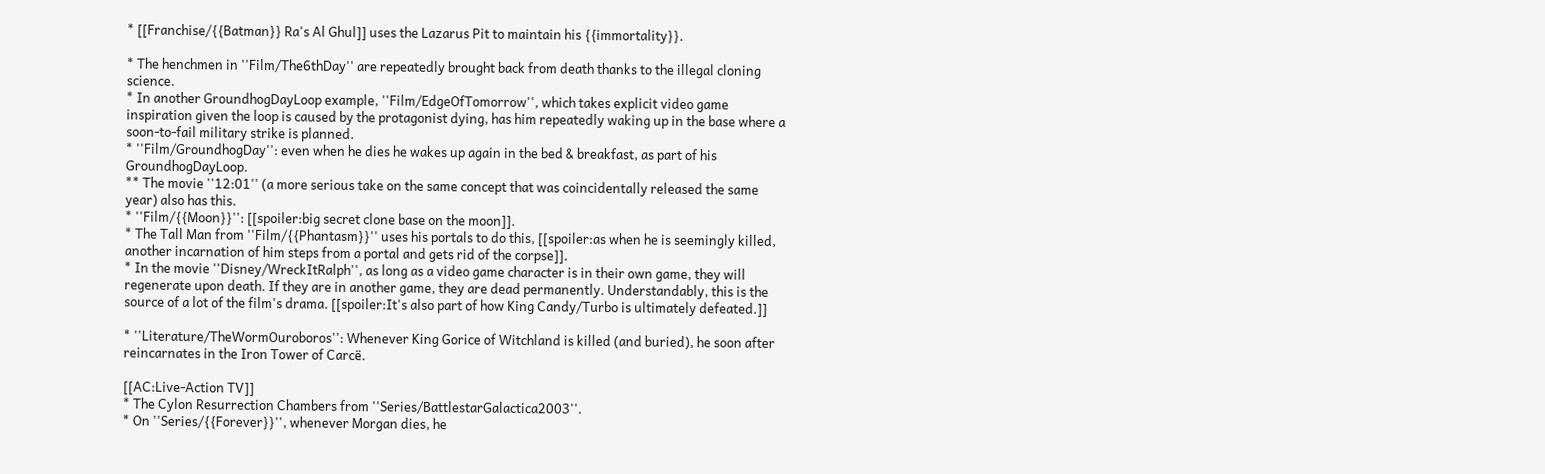* [[Franchise/{{Batman}} Ra's Al Ghul]] uses the Lazarus Pit to maintain his {{immortality}}.

* The henchmen in ''Film/The6thDay'' are repeatedly brought back from death thanks to the illegal cloning science.
* In another GroundhogDayLoop example, ''Film/EdgeOfTomorrow'', which takes explicit video game inspiration given the loop is caused by the protagonist dying, has him repeatedly waking up in the base where a soon-to-fail military strike is planned.
* ''Film/GroundhogDay'': even when he dies he wakes up again in the bed & breakfast, as part of his GroundhogDayLoop.
** The movie ''12:01'' (a more serious take on the same concept that was coincidentally released the same year) also has this.
* ''Film/{{Moon}}'': [[spoiler:big secret clone base on the moon]].
* The Tall Man from ''Film/{{Phantasm}}'' uses his portals to do this, [[spoiler:as when he is seemingly killed, another incarnation of him steps from a portal and gets rid of the corpse]].
* In the movie ''Disney/WreckItRalph'', as long as a video game character is in their own game, they will regenerate upon death. If they are in another game, they are dead permanently. Understandably, this is the source of a lot of the film's drama. [[spoiler:It's also part of how King Candy/Turbo is ultimately defeated.]]

* ''Literature/TheWormOuroboros'': Whenever King Gorice of Witchland is killed (and buried), he soon after reincarnates in the Iron Tower of Carcë.

[[AC:Live-Action TV]]
* The Cylon Resurrection Chambers from ''Series/BattlestarGalactica2003''.
* On ''Series/{{Forever}}'', whenever Morgan dies, he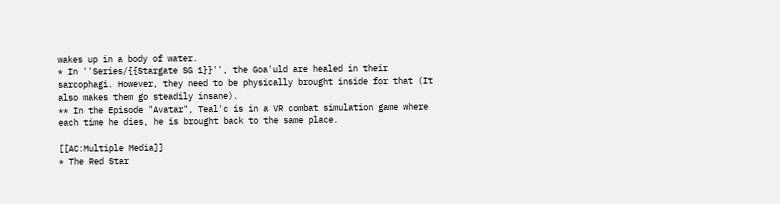wakes up in a body of water.
* In ''Series/{{Stargate SG 1}}'', the Goa'uld are healed in their sarcophagi. However, they need to be physically brought inside for that (It also makes them go steadily insane).
** In the Episode "Avatar", Teal'c is in a VR combat simulation game where each time he dies, he is brought back to the same place.

[[AC:Multiple Media]]
* The Red Star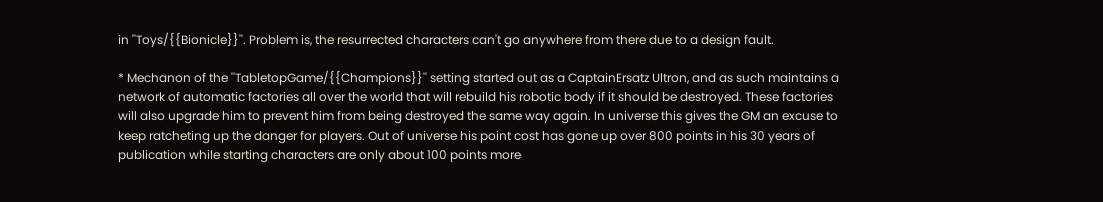in ''Toys/{{Bionicle}}''. Problem is, the resurrected characters can't go anywhere from there due to a design fault.

* Mechanon of the ''TabletopGame/{{Champions}}'' setting started out as a CaptainErsatz Ultron, and as such maintains a network of automatic factories all over the world that will rebuild his robotic body if it should be destroyed. These factories will also upgrade him to prevent him from being destroyed the same way again. In universe this gives the GM an excuse to keep ratcheting up the danger for players. Out of universe his point cost has gone up over 800 points in his 30 years of publication while starting characters are only about 100 points more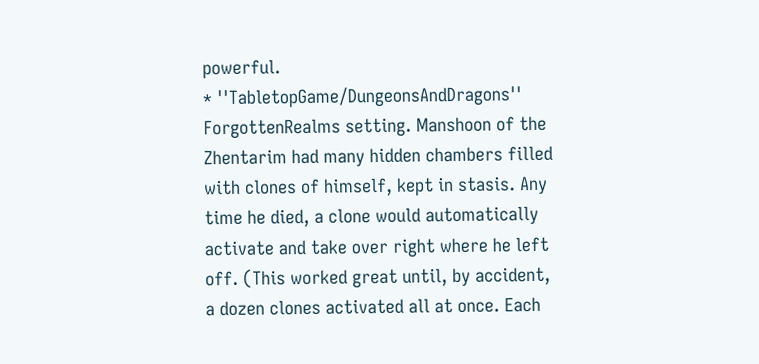powerful.
* ''TabletopGame/DungeonsAndDragons'' ForgottenRealms setting. Manshoon of the Zhentarim had many hidden chambers filled with clones of himself, kept in stasis. Any time he died, a clone would automatically activate and take over right where he left off. (This worked great until, by accident, a dozen clones activated all at once. Each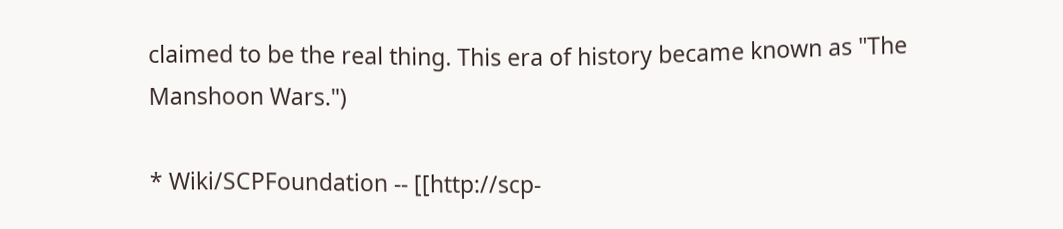claimed to be the real thing. This era of history became known as "The Manshoon Wars.")

* Wiki/SCPFoundation -- [[http://scp-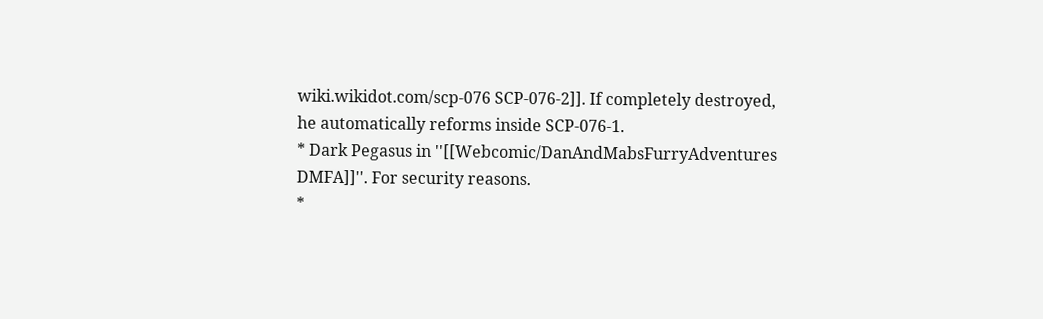wiki.wikidot.com/scp-076 SCP-076-2]]. If completely destroyed, he automatically reforms inside SCP-076-1.
* Dark Pegasus in ''[[Webcomic/DanAndMabsFurryAdventures DMFA]]''. For security reasons.
*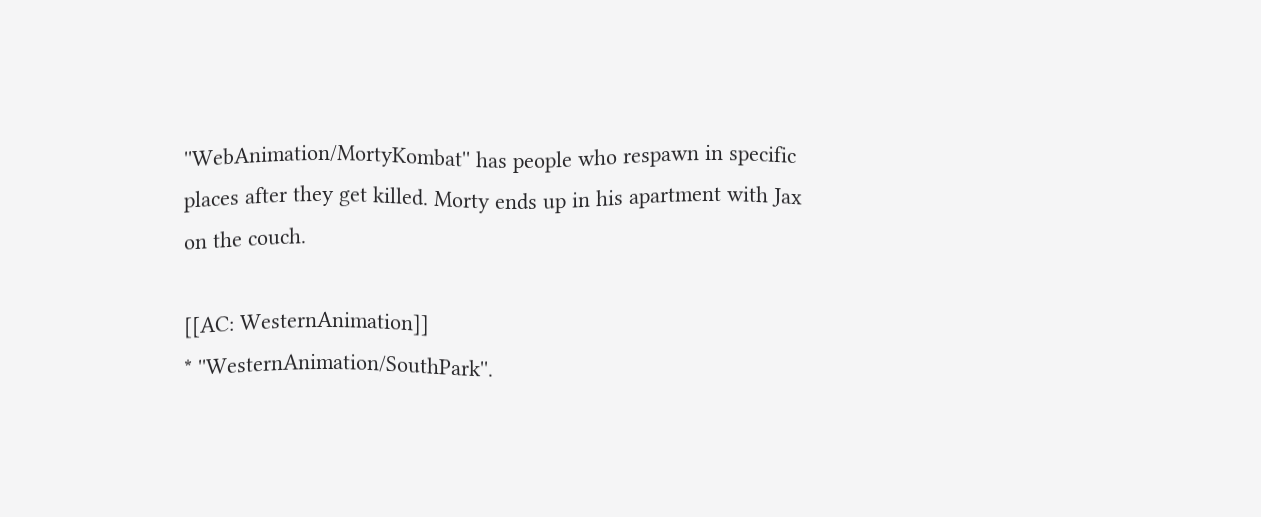''WebAnimation/MortyKombat'' has people who respawn in specific places after they get killed. Morty ends up in his apartment with Jax on the couch.

[[AC: WesternAnimation]]
* ''WesternAnimation/SouthPark''.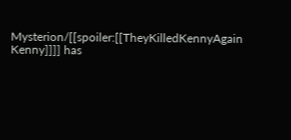Mysterion/[[spoiler:[[TheyKilledKennyAgain Kenny]]]] has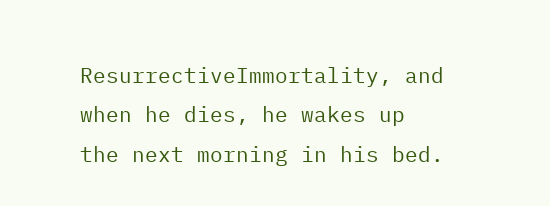ResurrectiveImmortality, and when he dies, he wakes up the next morning in his bed.